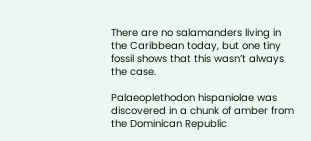There are no salamanders living in the Caribbean today, but one tiny fossil shows that this wasn’t always the case.

Palaeoplethodon hispaniolae was discovered in a chunk of amber from the Dominican Republic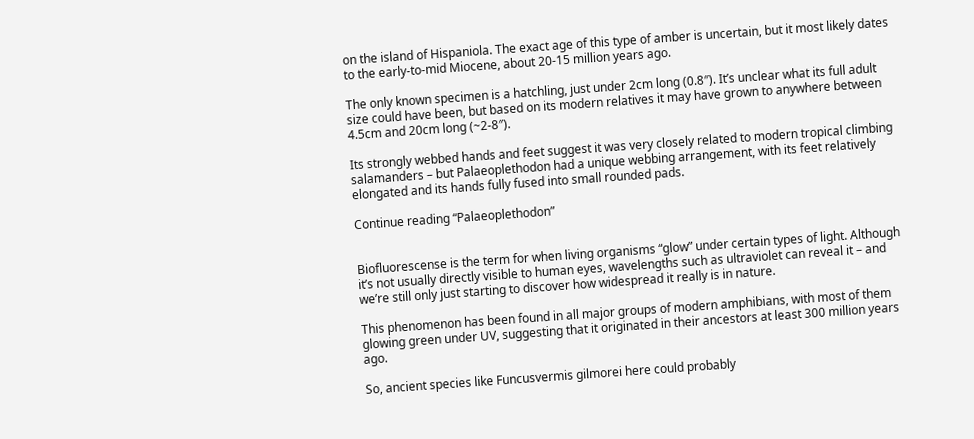on the island of Hispaniola. The exact age of this type of amber is uncertain, but it most likely dates to the early-to-mid Miocene, about 20-15 million years ago.

The only known specimen is a hatchling, just under 2cm long (0.8″). It’s unclear what its full adult size could have been, but based on its modern relatives it may have grown to anywhere between 4.5cm and 20cm long (~2-8″).

Its strongly webbed hands and feet suggest it was very closely related to modern tropical climbing salamanders – but Palaeoplethodon had a unique webbing arrangement, with its feet relatively elongated and its hands fully fused into small rounded pads.

Continue reading “Palaeoplethodon”


Biofluorescense is the term for when living organisms “glow” under certain types of light. Although it’s not usually directly visible to human eyes, wavelengths such as ultraviolet can reveal it – and we’re still only just starting to discover how widespread it really is in nature.

This phenomenon has been found in all major groups of modern amphibians, with most of them glowing green under UV, suggesting that it originated in their ancestors at least 300 million years ago.

So, ancient species like Funcusvermis gilmorei here could probably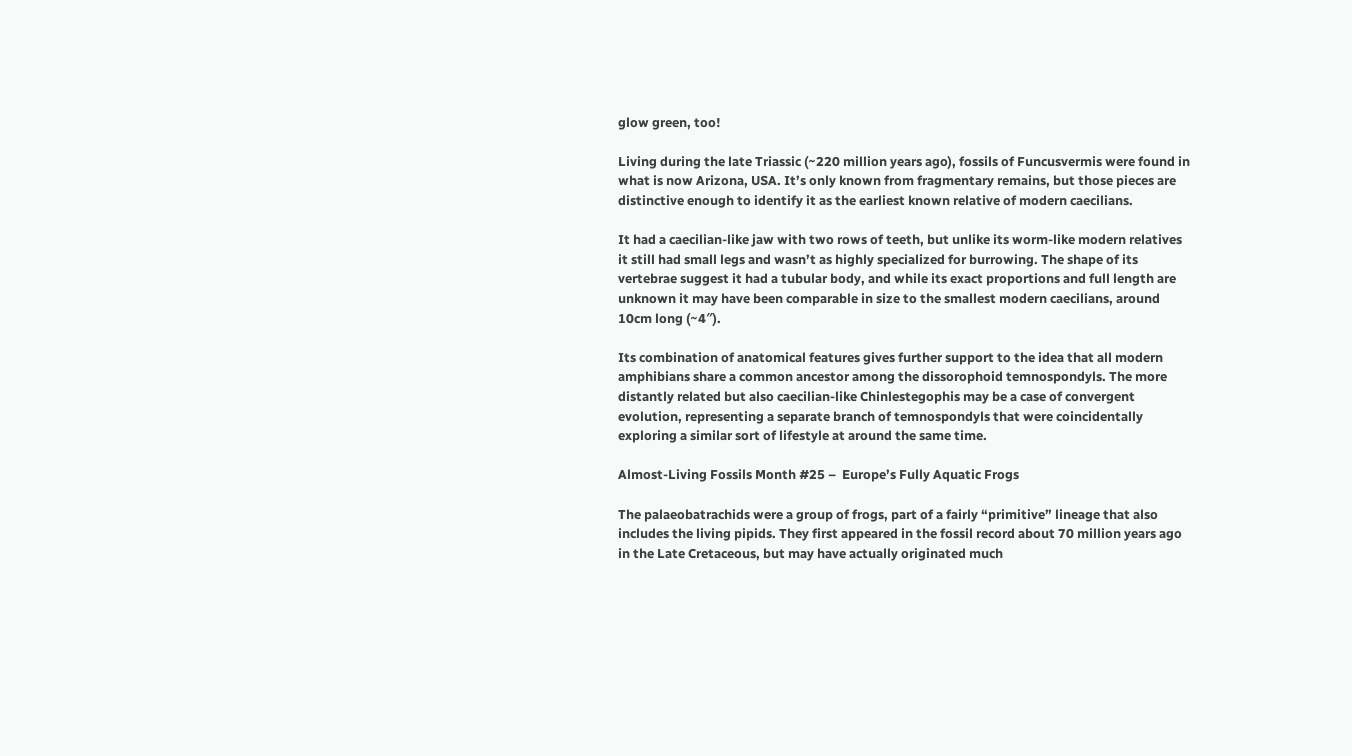glow green, too!

Living during the late Triassic (~220 million years ago), fossils of Funcusvermis were found in what is now Arizona, USA. It’s only known from fragmentary remains, but those pieces are distinctive enough to identify it as the earliest known relative of modern caecilians.

It had a caecilian-like jaw with two rows of teeth, but unlike its worm-like modern relatives it still had small legs and wasn’t as highly specialized for burrowing. The shape of its vertebrae suggest it had a tubular body, and while its exact proportions and full length are unknown it may have been comparable in size to the smallest modern caecilians, around 10cm long (~4″).

Its combination of anatomical features gives further support to the idea that all modern amphibians share a common ancestor among the dissorophoid temnospondyls. The more distantly related but also caecilian-like Chinlestegophis may be a case of convergent evolution, representing a separate branch of temnospondyls that were coincidentally exploring a similar sort of lifestyle at around the same time.

Almost-Living Fossils Month #25 –  Europe’s Fully Aquatic Frogs

The palaeobatrachids were a group of frogs, part of a fairly “primitive” lineage that also includes the living pipids. They first appeared in the fossil record about 70 million years ago in the Late Cretaceous, but may have actually originated much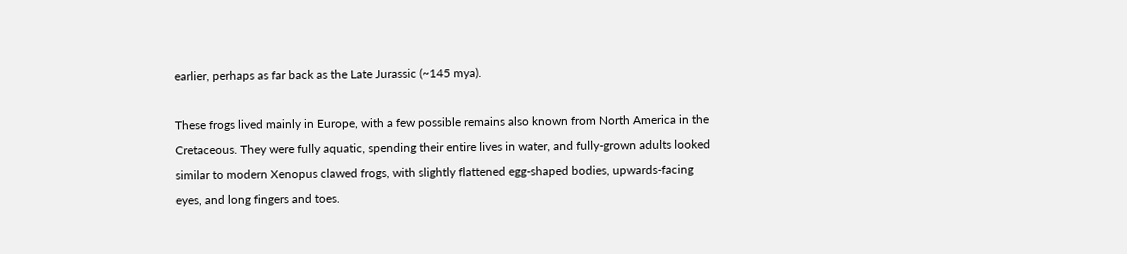earlier, perhaps as far back as the Late Jurassic (~145 mya).

These frogs lived mainly in Europe, with a few possible remains also known from North America in the Cretaceous. They were fully aquatic, spending their entire lives in water, and fully-grown adults looked similar to modern Xenopus clawed frogs, with slightly flattened egg-shaped bodies, upwards-facing eyes, and long fingers and toes.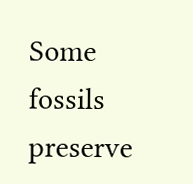Some fossils preserve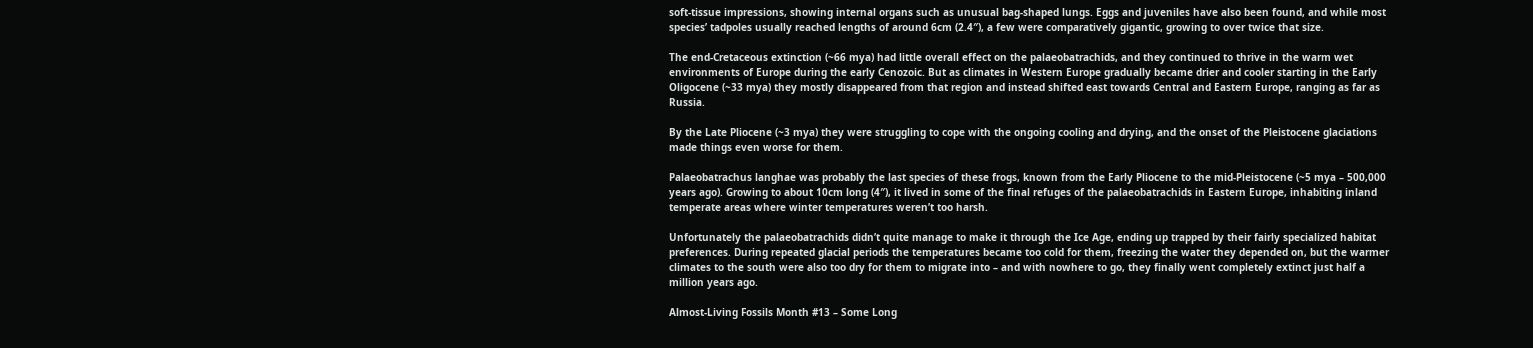soft-tissue impressions, showing internal organs such as unusual bag-shaped lungs. Eggs and juveniles have also been found, and while most species’ tadpoles usually reached lengths of around 6cm (2.4″), a few were comparatively gigantic, growing to over twice that size.

The end-Cretaceous extinction (~66 mya) had little overall effect on the palaeobatrachids, and they continued to thrive in the warm wet environments of Europe during the early Cenozoic. But as climates in Western Europe gradually became drier and cooler starting in the Early Oligocene (~33 mya) they mostly disappeared from that region and instead shifted east towards Central and Eastern Europe, ranging as far as Russia.

By the Late Pliocene (~3 mya) they were struggling to cope with the ongoing cooling and drying, and the onset of the Pleistocene glaciations made things even worse for them.

Palaeobatrachus langhae was probably the last species of these frogs, known from the Early Pliocene to the mid-Pleistocene (~5 mya – 500,000 years ago). Growing to about 10cm long (4″), it lived in some of the final refuges of the palaeobatrachids in Eastern Europe, inhabiting inland temperate areas where winter temperatures weren’t too harsh.

Unfortunately the palaeobatrachids didn’t quite manage to make it through the Ice Age, ending up trapped by their fairly specialized habitat preferences. During repeated glacial periods the temperatures became too cold for them, freezing the water they depended on, but the warmer climates to the south were also too dry for them to migrate into – and with nowhere to go, they finally went completely extinct just half a million years ago.

Almost-Living Fossils Month #13 – Some Long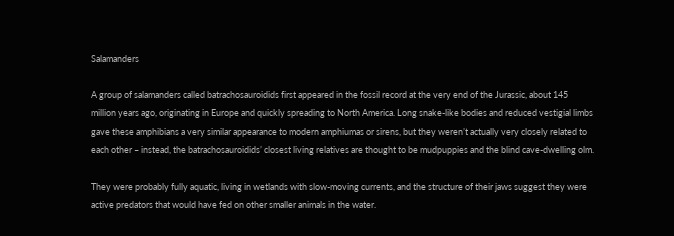Salamanders

A group of salamanders called batrachosauroidids first appeared in the fossil record at the very end of the Jurassic, about 145 million years ago, originating in Europe and quickly spreading to North America. Long snake-like bodies and reduced vestigial limbs gave these amphibians a very similar appearance to modern amphiumas or sirens, but they weren’t actually very closely related to each other – instead, the batrachosauroidids’ closest living relatives are thought to be mudpuppies and the blind cave-dwelling olm.

They were probably fully aquatic, living in wetlands with slow-moving currents, and the structure of their jaws suggest they were active predators that would have fed on other smaller animals in the water.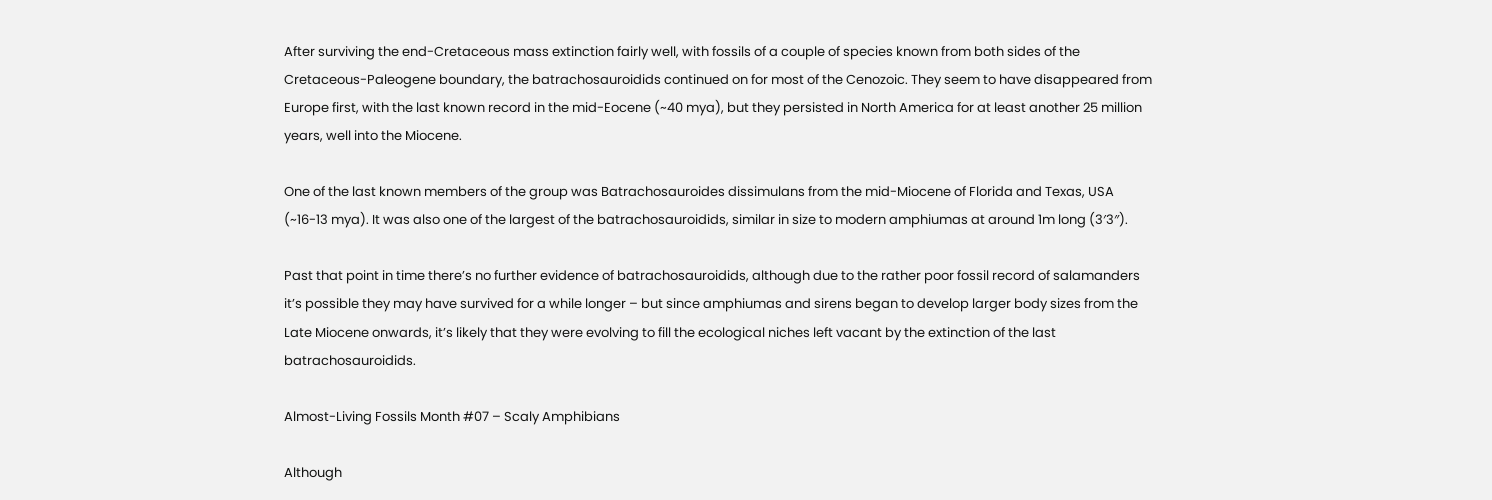After surviving the end-Cretaceous mass extinction fairly well, with fossils of a couple of species known from both sides of the Cretaceous-Paleogene boundary, the batrachosauroidids continued on for most of the Cenozoic. They seem to have disappeared from Europe first, with the last known record in the mid-Eocene (~40 mya), but they persisted in North America for at least another 25 million years, well into the Miocene.

One of the last known members of the group was Batrachosauroides dissimulans from the mid-Miocene of Florida and Texas, USA (~16-13 mya). It was also one of the largest of the batrachosauroidids, similar in size to modern amphiumas at around 1m long (3′3″).

Past that point in time there’s no further evidence of batrachosauroidids, although due to the rather poor fossil record of salamanders it’s possible they may have survived for a while longer – but since amphiumas and sirens began to develop larger body sizes from the Late Miocene onwards, it’s likely that they were evolving to fill the ecological niches left vacant by the extinction of the last batrachosauroidids.

Almost-Living Fossils Month #07 – Scaly Amphibians

Although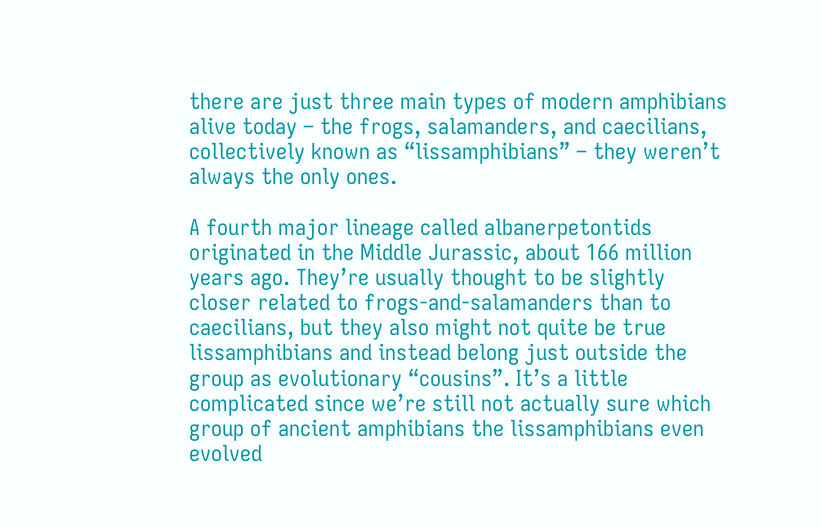there are just three main types of modern amphibians alive today – the frogs, salamanders, and caecilians, collectively known as “lissamphibians” – they weren’t always the only ones.

A fourth major lineage called albanerpetontids originated in the Middle Jurassic, about 166 million years ago. They’re usually thought to be slightly closer related to frogs-and-salamanders than to caecilians, but they also might not quite be true lissamphibians and instead belong just outside the group as evolutionary “cousins”. It’s a little complicated since we’re still not actually sure which group of ancient amphibians the lissamphibians even evolved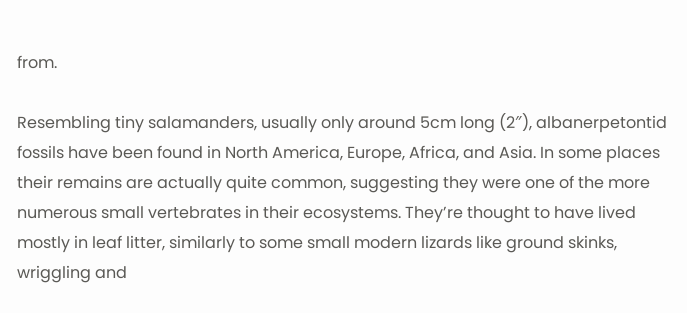from.

Resembling tiny salamanders, usually only around 5cm long (2″), albanerpetontid fossils have been found in North America, Europe, Africa, and Asia. In some places their remains are actually quite common, suggesting they were one of the more numerous small vertebrates in their ecosystems. They’re thought to have lived mostly in leaf litter, similarly to some small modern lizards like ground skinks, wriggling and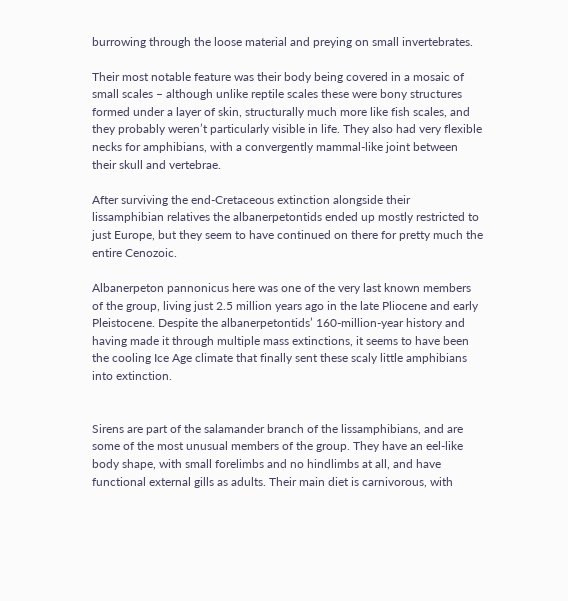burrowing through the loose material and preying on small invertebrates.

Their most notable feature was their body being covered in a mosaic of small scales – although unlike reptile scales these were bony structures formed under a layer of skin, structurally much more like fish scales, and they probably weren’t particularly visible in life. They also had very flexible necks for amphibians, with a convergently mammal-like joint between their skull and vertebrae.

After surviving the end-Cretaceous extinction alongside their lissamphibian relatives the albanerpetontids ended up mostly restricted to just Europe, but they seem to have continued on there for pretty much the entire Cenozoic.

Albanerpeton pannonicus here was one of the very last known members of the group, living just 2.5 million years ago in the late Pliocene and early Pleistocene. Despite the albanerpetontids’ 160-million-year history and having made it through multiple mass extinctions, it seems to have been the cooling Ice Age climate that finally sent these scaly little amphibians into extinction.


Sirens are part of the salamander branch of the lissamphibians, and are some of the most unusual members of the group. They have an eel-like body shape, with small forelimbs and no hindlimbs at all, and have functional external gills as adults. Their main diet is carnivorous, with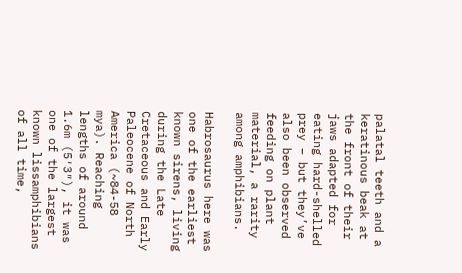palatal teeth and a keratinous beak at the front of their jaws adapted for eating hard-shelled prey – but they’ve also been observed feeding on plant material, a rarity among amphibians.

Habrosaurus here was one of the earliest known sirens, living during the Late Cretaceous and Early Paleocene of North America (~84-58 mya). Reaching lengths of around 1.6m (5′3″), it was one of the largest known lissamphibians of all time,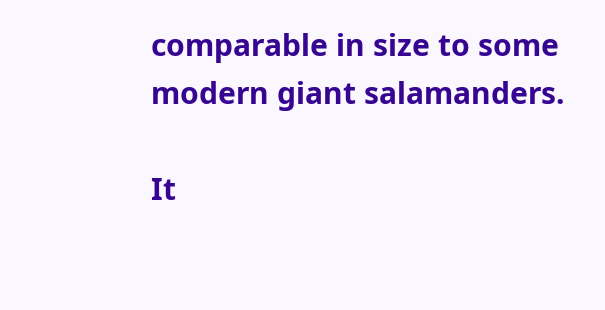comparable in size to some modern giant salamanders.

It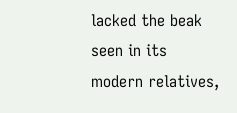lacked the beak seen in its modern relatives,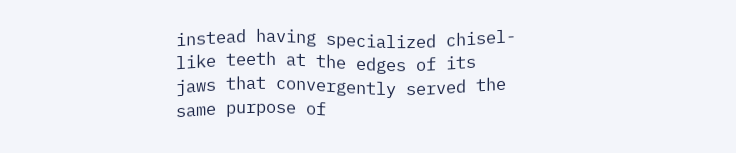instead having specialized chisel-like teeth at the edges of its jaws that convergently served the same purpose of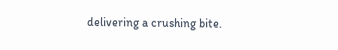delivering a crushing bite.